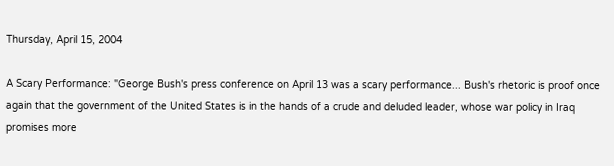Thursday, April 15, 2004

A Scary Performance: "George Bush's press conference on April 13 was a scary performance... Bush's rhetoric is proof once again that the government of the United States is in the hands of a crude and deluded leader, whose war policy in Iraq promises more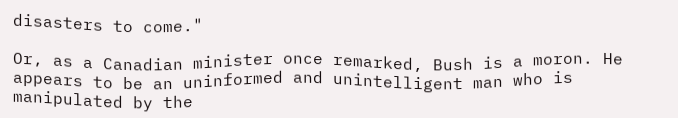disasters to come."

Or, as a Canadian minister once remarked, Bush is a moron. He appears to be an uninformed and unintelligent man who is manipulated by the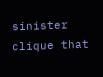sinister clique that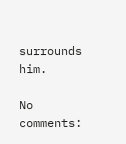surrounds him.

No comments: